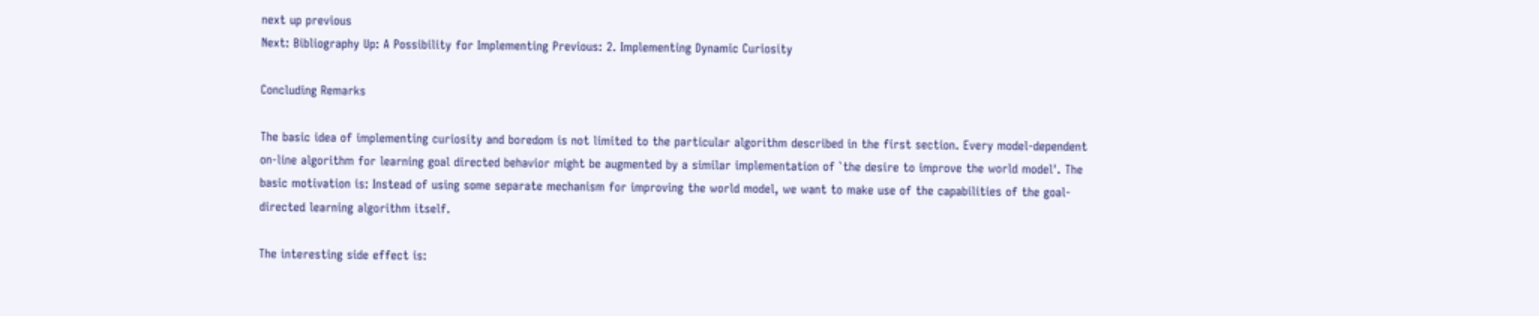next up previous
Next: Bibliography Up: A Possibility for Implementing Previous: 2. Implementing Dynamic Curiosity

Concluding Remarks

The basic idea of implementing curiosity and boredom is not limited to the particular algorithm described in the first section. Every model-dependent on-line algorithm for learning goal directed behavior might be augmented by a similar implementation of `the desire to improve the world model'. The basic motivation is: Instead of using some separate mechanism for improving the world model, we want to make use of the capabilities of the goal-directed learning algorithm itself.

The interesting side effect is: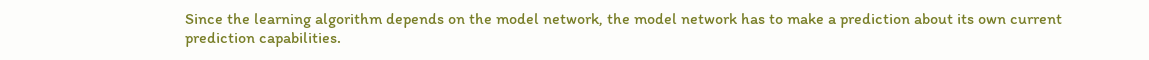Since the learning algorithm depends on the model network, the model network has to make a prediction about its own current prediction capabilities.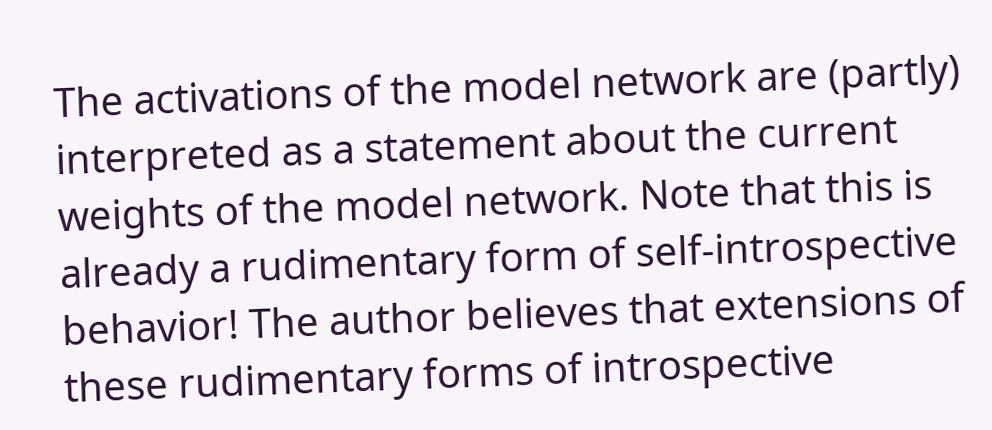The activations of the model network are (partly) interpreted as a statement about the current weights of the model network. Note that this is already a rudimentary form of self-introspective behavior! The author believes that extensions of these rudimentary forms of introspective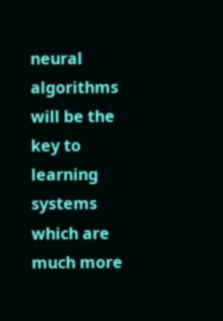neural algorithms will be the key to learning systems which are much more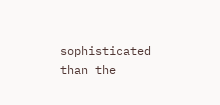sophisticated than the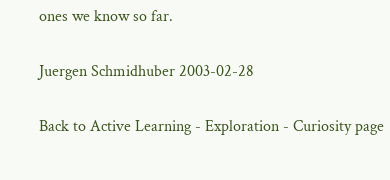ones we know so far.

Juergen Schmidhuber 2003-02-28

Back to Active Learning - Exploration - Curiosity page